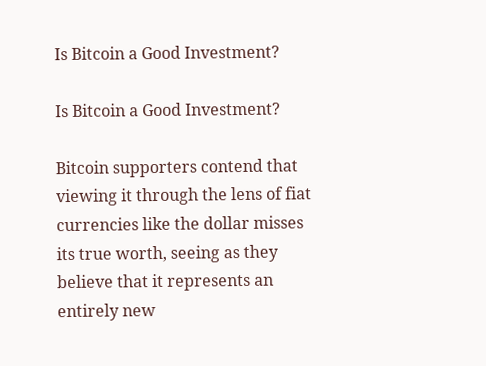Is Bitcoin a Good Investment?

Is Bitcoin a Good Investment?

Bitcoin supporters contend that viewing it through the lens of fiat currencies like the dollar misses its true worth, seeing as they believe that it represents an entirely new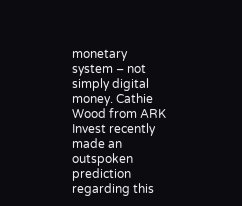monetary system – not simply digital money. Cathie Wood from ARK Invest recently made an outspoken prediction regarding this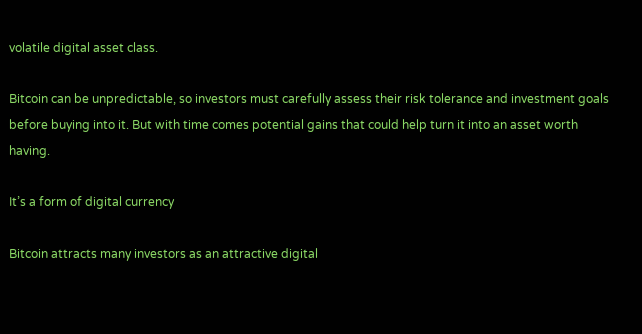volatile digital asset class.

Bitcoin can be unpredictable, so investors must carefully assess their risk tolerance and investment goals before buying into it. But with time comes potential gains that could help turn it into an asset worth having.

It’s a form of digital currency

Bitcoin attracts many investors as an attractive digital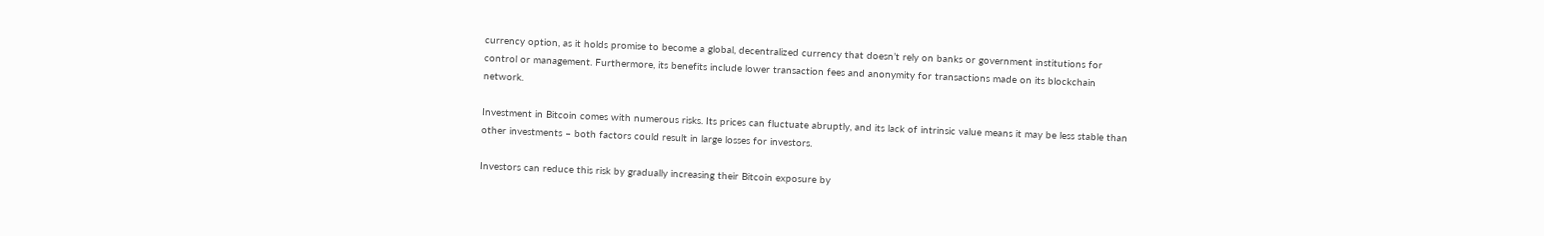currency option, as it holds promise to become a global, decentralized currency that doesn’t rely on banks or government institutions for control or management. Furthermore, its benefits include lower transaction fees and anonymity for transactions made on its blockchain network.

Investment in Bitcoin comes with numerous risks. Its prices can fluctuate abruptly, and its lack of intrinsic value means it may be less stable than other investments – both factors could result in large losses for investors.

Investors can reduce this risk by gradually increasing their Bitcoin exposure by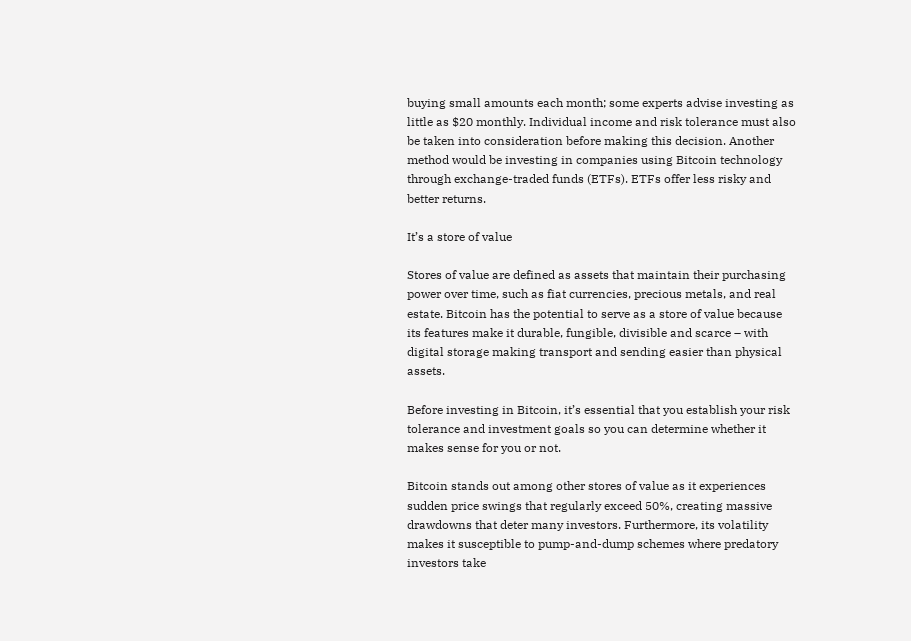buying small amounts each month; some experts advise investing as little as $20 monthly. Individual income and risk tolerance must also be taken into consideration before making this decision. Another method would be investing in companies using Bitcoin technology through exchange-traded funds (ETFs). ETFs offer less risky and better returns.

It’s a store of value

Stores of value are defined as assets that maintain their purchasing power over time, such as fiat currencies, precious metals, and real estate. Bitcoin has the potential to serve as a store of value because its features make it durable, fungible, divisible and scarce – with digital storage making transport and sending easier than physical assets.

Before investing in Bitcoin, it’s essential that you establish your risk tolerance and investment goals so you can determine whether it makes sense for you or not.

Bitcoin stands out among other stores of value as it experiences sudden price swings that regularly exceed 50%, creating massive drawdowns that deter many investors. Furthermore, its volatility makes it susceptible to pump-and-dump schemes where predatory investors take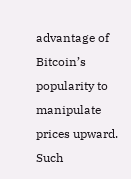advantage of Bitcoin’s popularity to manipulate prices upward. Such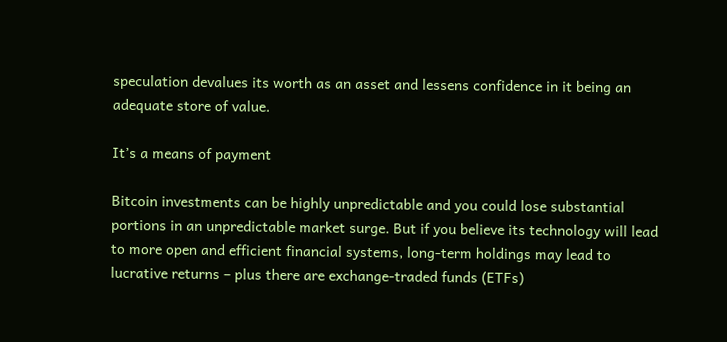speculation devalues its worth as an asset and lessens confidence in it being an adequate store of value.

It’s a means of payment

Bitcoin investments can be highly unpredictable and you could lose substantial portions in an unpredictable market surge. But if you believe its technology will lead to more open and efficient financial systems, long-term holdings may lead to lucrative returns – plus there are exchange-traded funds (ETFs)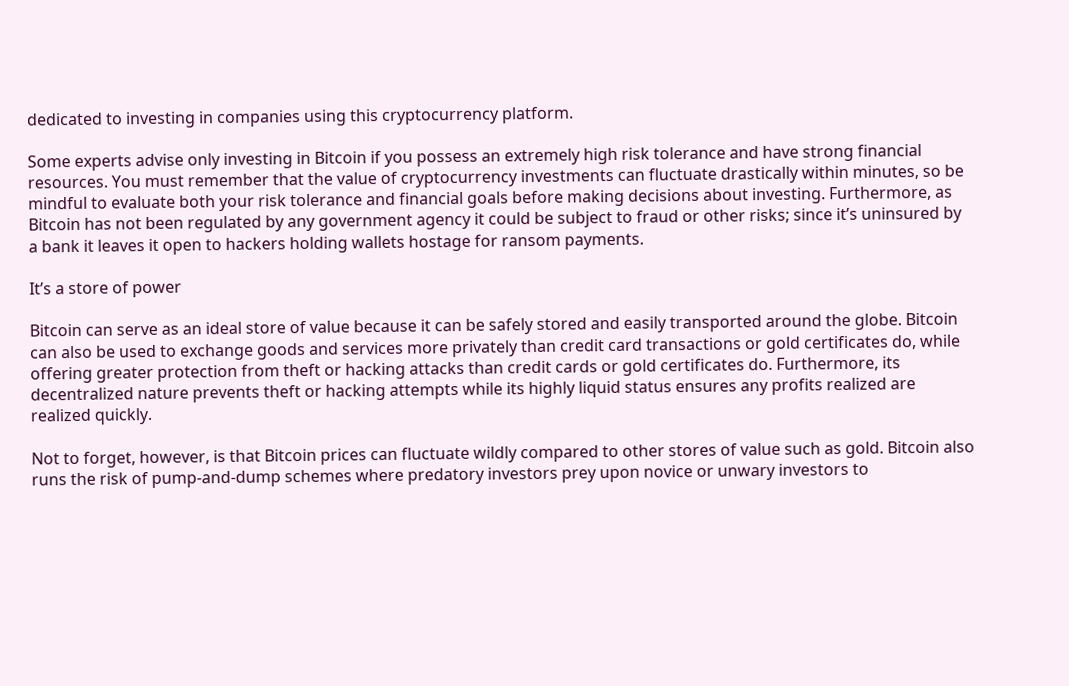dedicated to investing in companies using this cryptocurrency platform.

Some experts advise only investing in Bitcoin if you possess an extremely high risk tolerance and have strong financial resources. You must remember that the value of cryptocurrency investments can fluctuate drastically within minutes, so be mindful to evaluate both your risk tolerance and financial goals before making decisions about investing. Furthermore, as Bitcoin has not been regulated by any government agency it could be subject to fraud or other risks; since it’s uninsured by a bank it leaves it open to hackers holding wallets hostage for ransom payments.

It’s a store of power

Bitcoin can serve as an ideal store of value because it can be safely stored and easily transported around the globe. Bitcoin can also be used to exchange goods and services more privately than credit card transactions or gold certificates do, while offering greater protection from theft or hacking attacks than credit cards or gold certificates do. Furthermore, its decentralized nature prevents theft or hacking attempts while its highly liquid status ensures any profits realized are realized quickly.

Not to forget, however, is that Bitcoin prices can fluctuate wildly compared to other stores of value such as gold. Bitcoin also runs the risk of pump-and-dump schemes where predatory investors prey upon novice or unwary investors to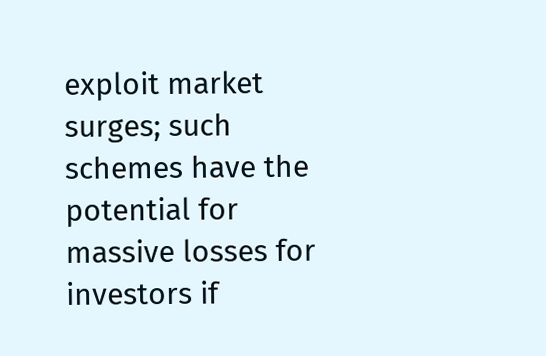exploit market surges; such schemes have the potential for massive losses for investors if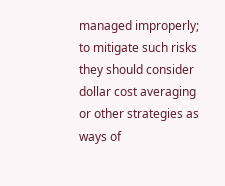managed improperly; to mitigate such risks they should consider dollar cost averaging or other strategies as ways of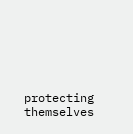protecting themselves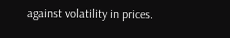against volatility in prices.